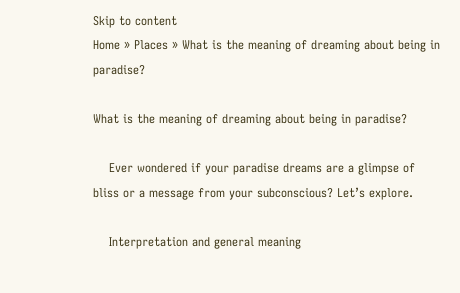Skip to content
Home » Places » What is the meaning of dreaming about being in paradise?

What is the meaning of dreaming about being in paradise?

    Ever wondered if your paradise dreams are a glimpse of bliss or a message from your subconscious? Let’s explore.

    Interpretation and general meaning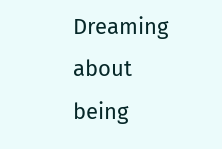Dreaming about being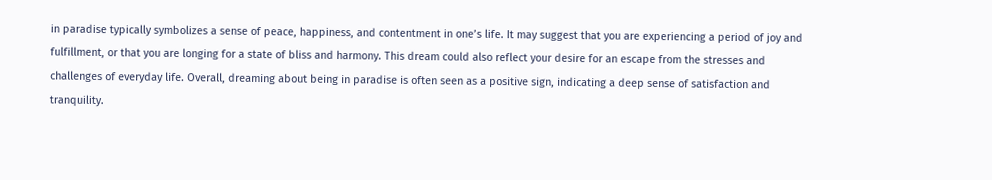in paradise typically symbolizes a sense of peace, happiness, and contentment in one’s life. It may suggest that you are experiencing a period of joy and fulfillment, or that you are longing for a state of bliss and harmony. This dream could also reflect your desire for an escape from the stresses and challenges of everyday life. Overall, dreaming about being in paradise is often seen as a positive sign, indicating a deep sense of satisfaction and tranquility.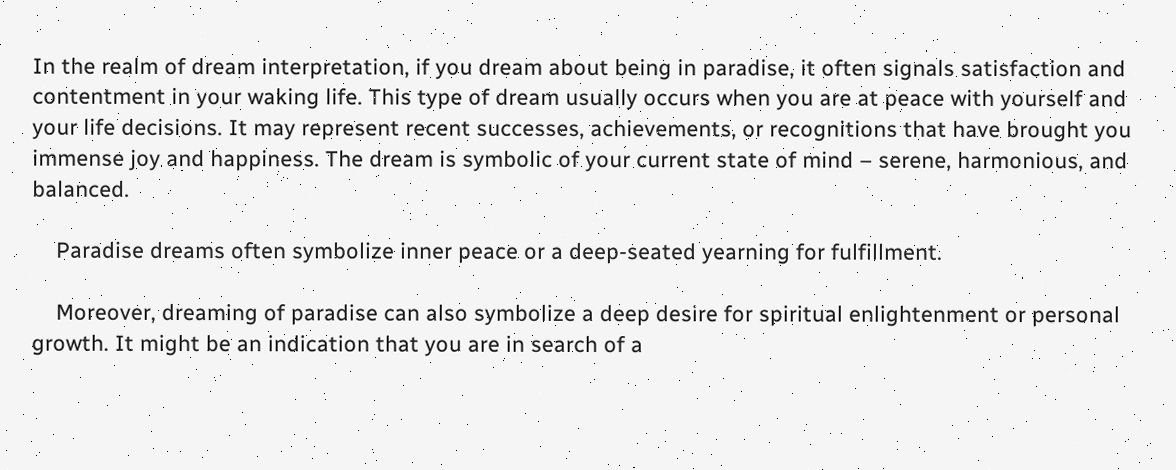In the realm of dream interpretation, if you dream about being in paradise, it often signals satisfaction and contentment in your waking life. This type of dream usually occurs when you are at peace with yourself and your life decisions. It may represent recent successes, achievements, or recognitions that have brought you immense joy and happiness. The dream is symbolic of your current state of mind – serene, harmonious, and balanced.

    Paradise dreams often symbolize inner peace or a deep-seated yearning for fulfillment.

    Moreover, dreaming of paradise can also symbolize a deep desire for spiritual enlightenment or personal growth. It might be an indication that you are in search of a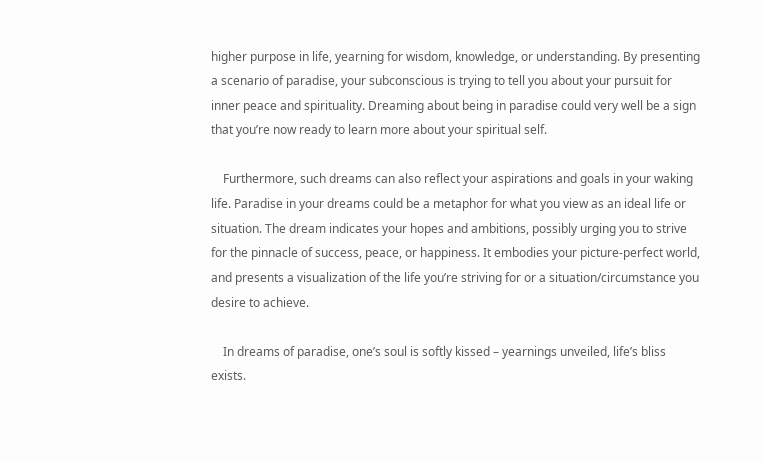higher purpose in life, yearning for wisdom, knowledge, or understanding. By presenting a scenario of paradise, your subconscious is trying to tell you about your pursuit for inner peace and spirituality. Dreaming about being in paradise could very well be a sign that you’re now ready to learn more about your spiritual self.

    Furthermore, such dreams can also reflect your aspirations and goals in your waking life. Paradise in your dreams could be a metaphor for what you view as an ideal life or situation. The dream indicates your hopes and ambitions, possibly urging you to strive for the pinnacle of success, peace, or happiness. It embodies your picture-perfect world, and presents a visualization of the life you’re striving for or a situation/circumstance you desire to achieve.

    In dreams of paradise, one’s soul is softly kissed – yearnings unveiled, life’s bliss exists.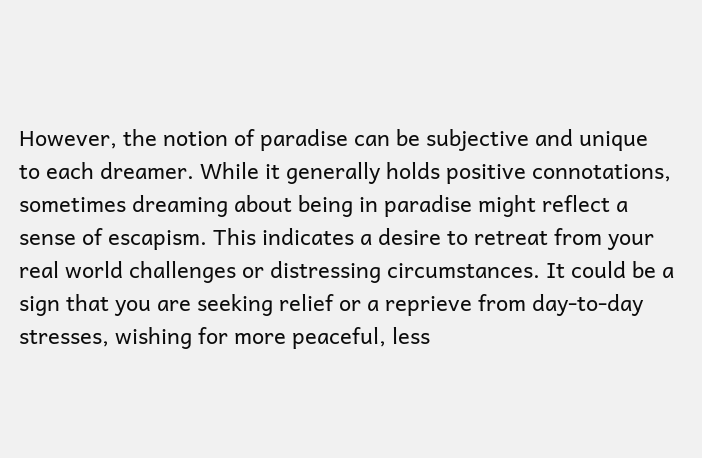However, the notion of paradise can be subjective and unique to each dreamer. While it generally holds positive connotations, sometimes dreaming about being in paradise might reflect a sense of escapism. This indicates a desire to retreat from your real world challenges or distressing circumstances. It could be a sign that you are seeking relief or a reprieve from day-to-day stresses, wishing for more peaceful, less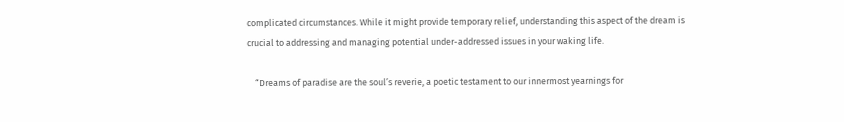complicated circumstances. While it might provide temporary relief, understanding this aspect of the dream is crucial to addressing and managing potential under-addressed issues in your waking life.

    “Dreams of paradise are the soul’s reverie, a poetic testament to our innermost yearnings for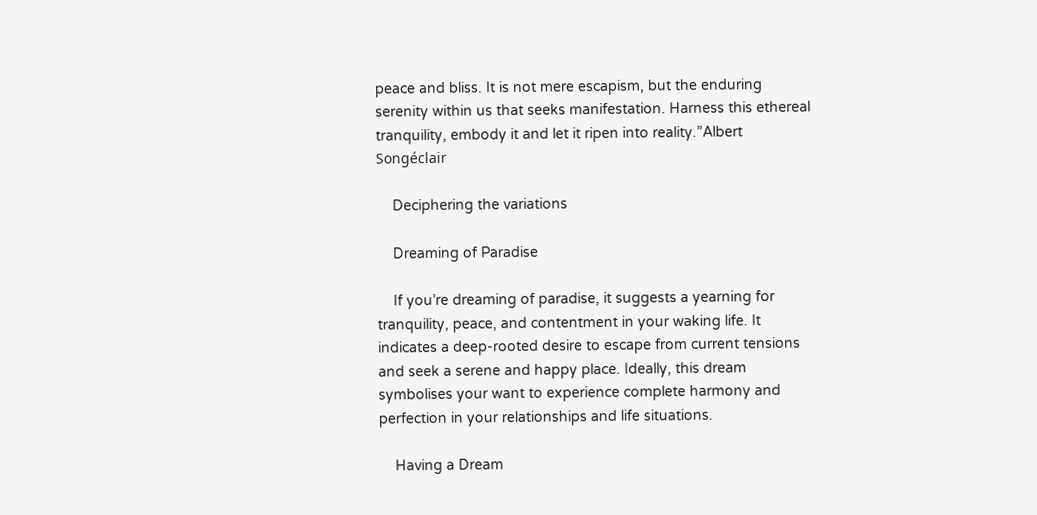peace and bliss. It is not mere escapism, but the enduring serenity within us that seeks manifestation. Harness this ethereal tranquility, embody it and let it ripen into reality.”Albert Songéclair

    Deciphering the variations

    Dreaming of Paradise

    If you’re dreaming of paradise, it suggests a yearning for tranquility, peace, and contentment in your waking life. It indicates a deep-rooted desire to escape from current tensions and seek a serene and happy place. Ideally, this dream symbolises your want to experience complete harmony and perfection in your relationships and life situations.

    Having a Dream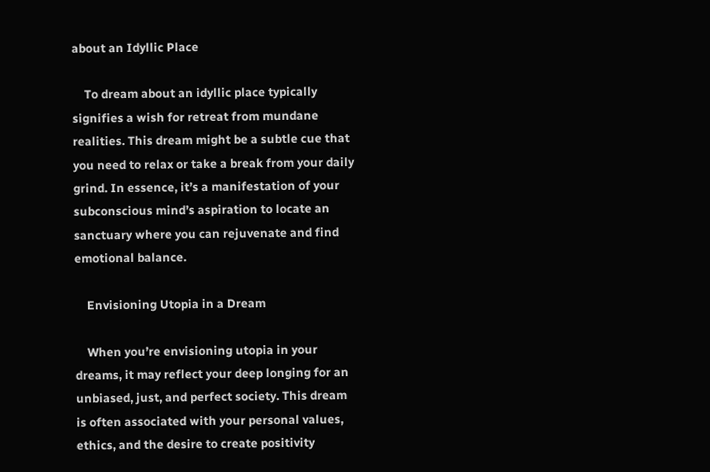about an Idyllic Place

    To dream about an idyllic place typically signifies a wish for retreat from mundane realities. This dream might be a subtle cue that you need to relax or take a break from your daily grind. In essence, it’s a manifestation of your subconscious mind’s aspiration to locate an sanctuary where you can rejuvenate and find emotional balance.

    Envisioning Utopia in a Dream

    When you’re envisioning utopia in your dreams, it may reflect your deep longing for an unbiased, just, and perfect society. This dream is often associated with your personal values, ethics, and the desire to create positivity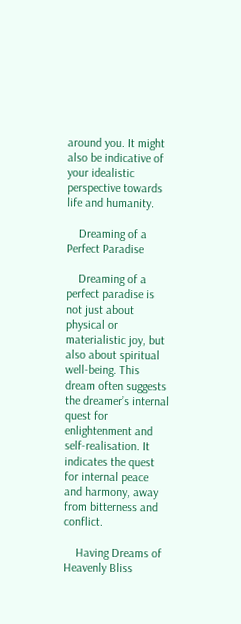around you. It might also be indicative of your idealistic perspective towards life and humanity.

    Dreaming of a Perfect Paradise

    Dreaming of a perfect paradise is not just about physical or materialistic joy, but also about spiritual well-being. This dream often suggests the dreamer’s internal quest for enlightenment and self-realisation. It indicates the quest for internal peace and harmony, away from bitterness and conflict.

    Having Dreams of Heavenly Bliss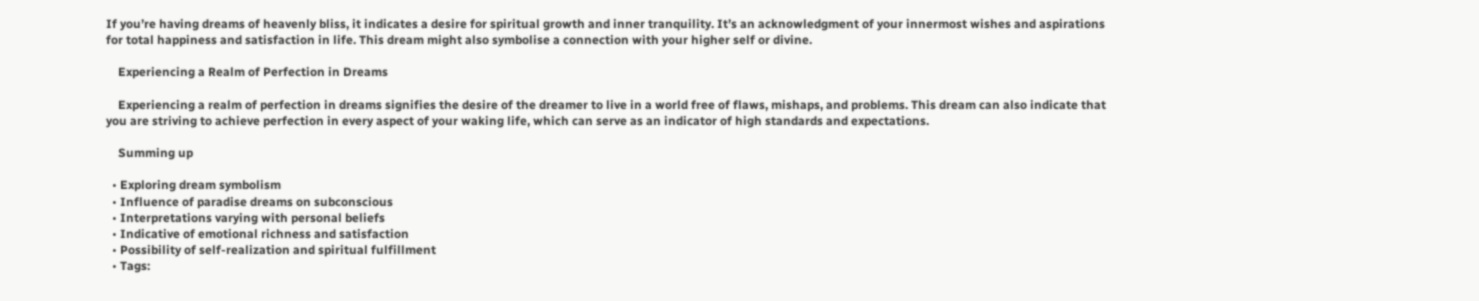If you’re having dreams of heavenly bliss, it indicates a desire for spiritual growth and inner tranquility. It’s an acknowledgment of your innermost wishes and aspirations for total happiness and satisfaction in life. This dream might also symbolise a connection with your higher self or divine.

    Experiencing a Realm of Perfection in Dreams

    Experiencing a realm of perfection in dreams signifies the desire of the dreamer to live in a world free of flaws, mishaps, and problems. This dream can also indicate that you are striving to achieve perfection in every aspect of your waking life, which can serve as an indicator of high standards and expectations.

    Summing up

  • Exploring dream symbolism
  • Influence of paradise dreams on subconscious
  • Interpretations varying with personal beliefs
  • Indicative of emotional richness and satisfaction
  • Possibility of self-realization and spiritual fulfillment
  • Tags: